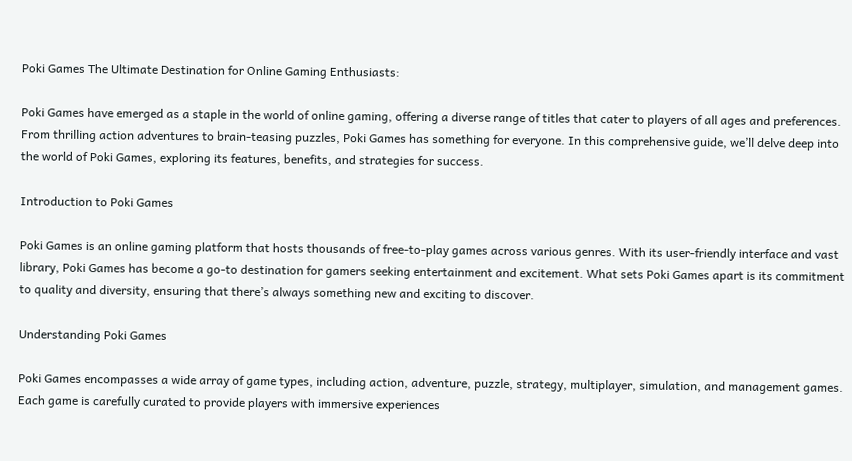Poki Games The Ultimate Destination for Online Gaming Enthusiasts:

Poki Games have emerged as a staple in the world of online gaming, offering a diverse range of titles that cater to players of all ages and preferences. From thrilling action adventures to brain-teasing puzzles, Poki Games has something for everyone. In this comprehensive guide, we’ll delve deep into the world of Poki Games, exploring its features, benefits, and strategies for success.

Introduction to Poki Games

Poki Games is an online gaming platform that hosts thousands of free-to-play games across various genres. With its user-friendly interface and vast library, Poki Games has become a go-to destination for gamers seeking entertainment and excitement. What sets Poki Games apart is its commitment to quality and diversity, ensuring that there’s always something new and exciting to discover.

Understanding Poki Games

Poki Games encompasses a wide array of game types, including action, adventure, puzzle, strategy, multiplayer, simulation, and management games. Each game is carefully curated to provide players with immersive experiences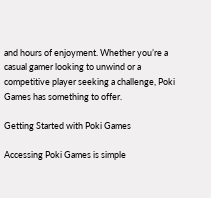and hours of enjoyment. Whether you’re a casual gamer looking to unwind or a competitive player seeking a challenge, Poki Games has something to offer.

Getting Started with Poki Games

Accessing Poki Games is simple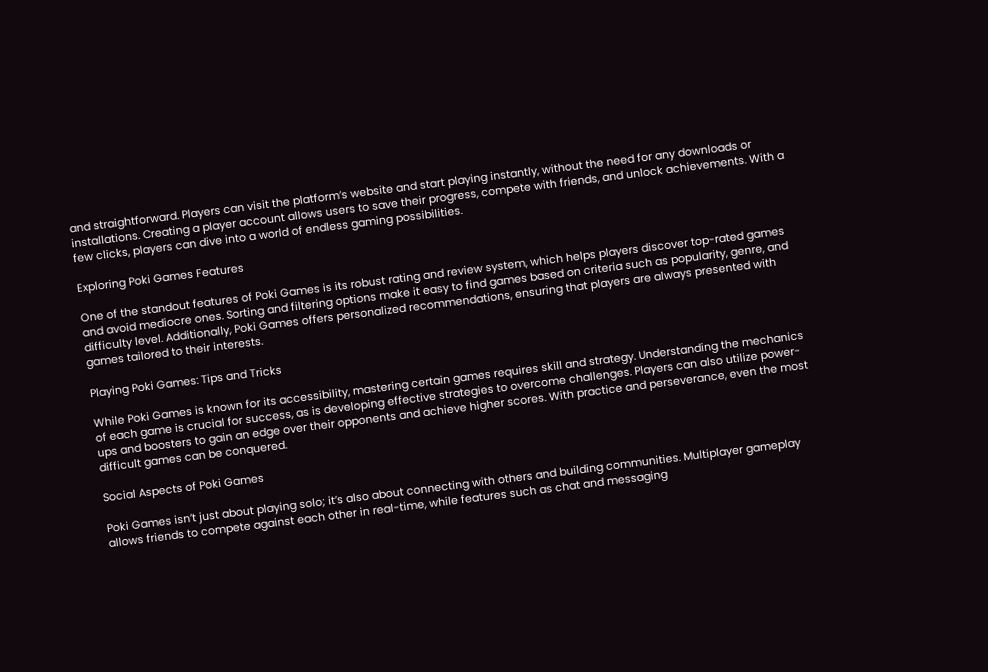and straightforward. Players can visit the platform’s website and start playing instantly, without the need for any downloads or installations. Creating a player account allows users to save their progress, compete with friends, and unlock achievements. With a few clicks, players can dive into a world of endless gaming possibilities.

Exploring Poki Games Features

One of the standout features of Poki Games is its robust rating and review system, which helps players discover top-rated games and avoid mediocre ones. Sorting and filtering options make it easy to find games based on criteria such as popularity, genre, and difficulty level. Additionally, Poki Games offers personalized recommendations, ensuring that players are always presented with games tailored to their interests.

Playing Poki Games: Tips and Tricks

While Poki Games is known for its accessibility, mastering certain games requires skill and strategy. Understanding the mechanics of each game is crucial for success, as is developing effective strategies to overcome challenges. Players can also utilize power-ups and boosters to gain an edge over their opponents and achieve higher scores. With practice and perseverance, even the most difficult games can be conquered.

Social Aspects of Poki Games

Poki Games isn’t just about playing solo; it’s also about connecting with others and building communities. Multiplayer gameplay allows friends to compete against each other in real-time, while features such as chat and messaging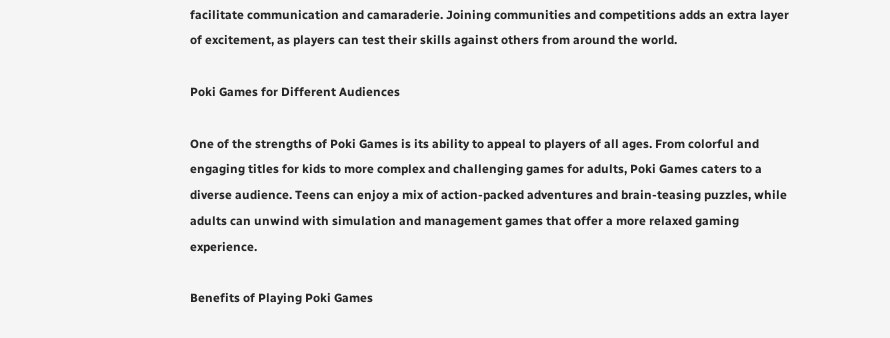facilitate communication and camaraderie. Joining communities and competitions adds an extra layer of excitement, as players can test their skills against others from around the world.

Poki Games for Different Audiences

One of the strengths of Poki Games is its ability to appeal to players of all ages. From colorful and engaging titles for kids to more complex and challenging games for adults, Poki Games caters to a diverse audience. Teens can enjoy a mix of action-packed adventures and brain-teasing puzzles, while adults can unwind with simulation and management games that offer a more relaxed gaming experience.

Benefits of Playing Poki Games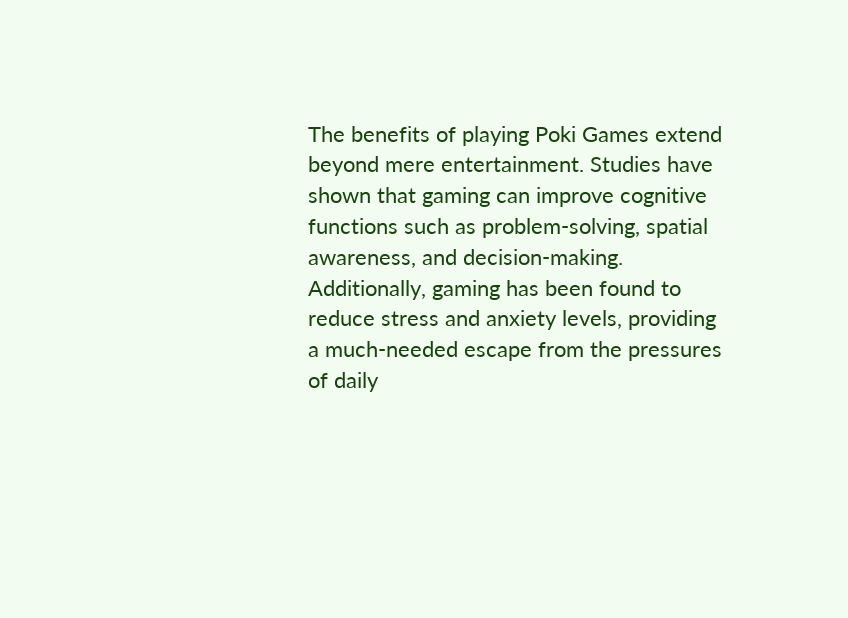The benefits of playing Poki Games extend beyond mere entertainment. Studies have shown that gaming can improve cognitive functions such as problem-solving, spatial awareness, and decision-making. Additionally, gaming has been found to reduce stress and anxiety levels, providing a much-needed escape from the pressures of daily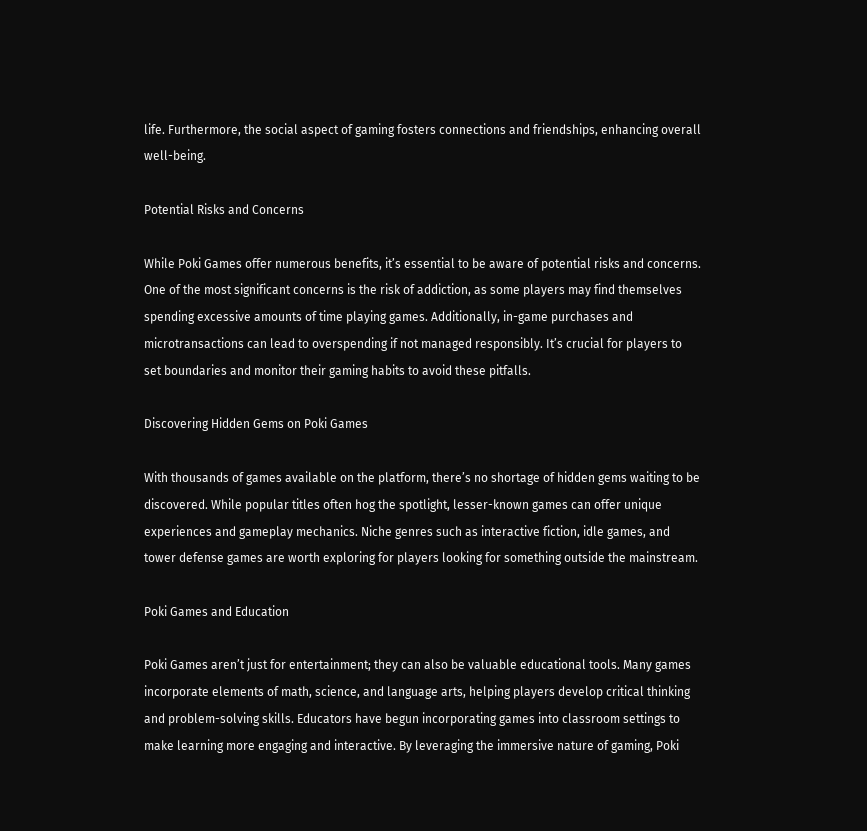life. Furthermore, the social aspect of gaming fosters connections and friendships, enhancing overall well-being.

Potential Risks and Concerns

While Poki Games offer numerous benefits, it’s essential to be aware of potential risks and concerns. One of the most significant concerns is the risk of addiction, as some players may find themselves spending excessive amounts of time playing games. Additionally, in-game purchases and microtransactions can lead to overspending if not managed responsibly. It’s crucial for players to set boundaries and monitor their gaming habits to avoid these pitfalls.

Discovering Hidden Gems on Poki Games

With thousands of games available on the platform, there’s no shortage of hidden gems waiting to be discovered. While popular titles often hog the spotlight, lesser-known games can offer unique experiences and gameplay mechanics. Niche genres such as interactive fiction, idle games, and tower defense games are worth exploring for players looking for something outside the mainstream.

Poki Games and Education

Poki Games aren’t just for entertainment; they can also be valuable educational tools. Many games incorporate elements of math, science, and language arts, helping players develop critical thinking and problem-solving skills. Educators have begun incorporating games into classroom settings to make learning more engaging and interactive. By leveraging the immersive nature of gaming, Poki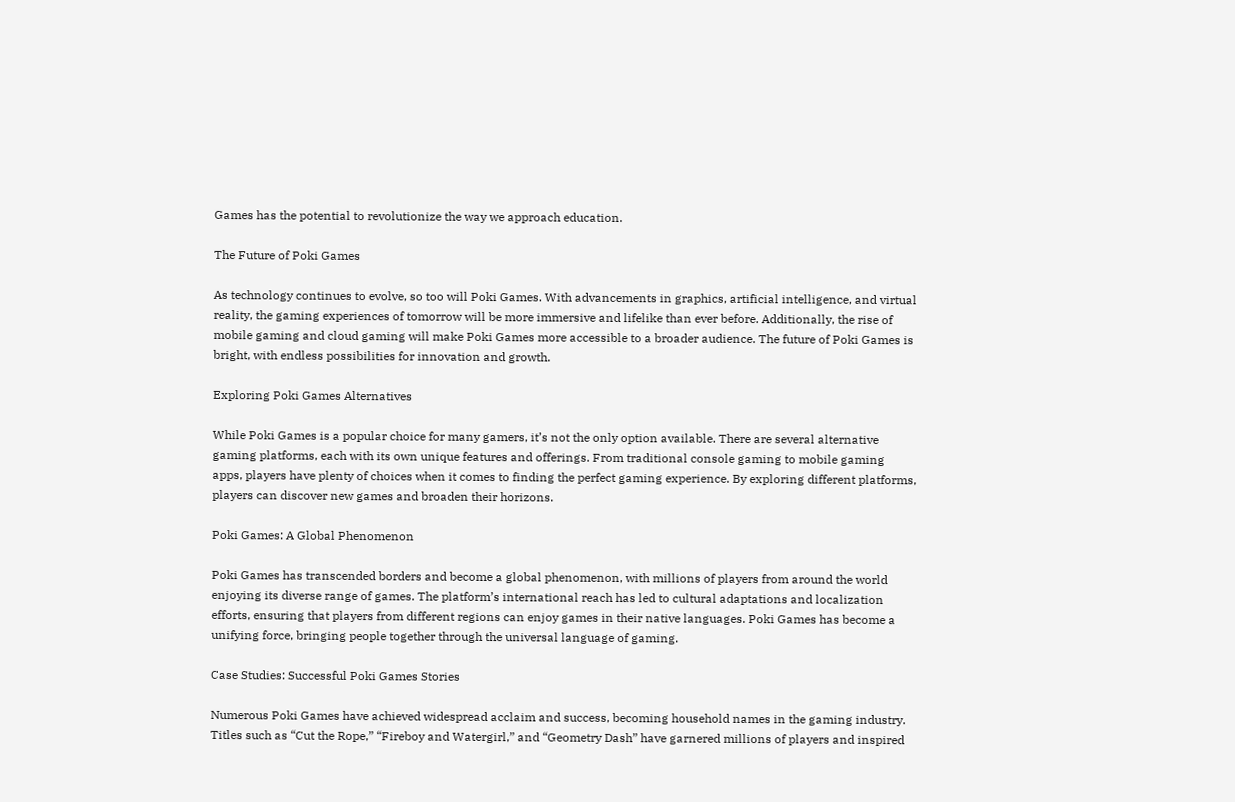Games has the potential to revolutionize the way we approach education.

The Future of Poki Games

As technology continues to evolve, so too will Poki Games. With advancements in graphics, artificial intelligence, and virtual reality, the gaming experiences of tomorrow will be more immersive and lifelike than ever before. Additionally, the rise of mobile gaming and cloud gaming will make Poki Games more accessible to a broader audience. The future of Poki Games is bright, with endless possibilities for innovation and growth.

Exploring Poki Games Alternatives

While Poki Games is a popular choice for many gamers, it’s not the only option available. There are several alternative gaming platforms, each with its own unique features and offerings. From traditional console gaming to mobile gaming apps, players have plenty of choices when it comes to finding the perfect gaming experience. By exploring different platforms, players can discover new games and broaden their horizons.

Poki Games: A Global Phenomenon

Poki Games has transcended borders and become a global phenomenon, with millions of players from around the world enjoying its diverse range of games. The platform’s international reach has led to cultural adaptations and localization efforts, ensuring that players from different regions can enjoy games in their native languages. Poki Games has become a unifying force, bringing people together through the universal language of gaming.

Case Studies: Successful Poki Games Stories

Numerous Poki Games have achieved widespread acclaim and success, becoming household names in the gaming industry. Titles such as “Cut the Rope,” “Fireboy and Watergirl,” and “Geometry Dash” have garnered millions of players and inspired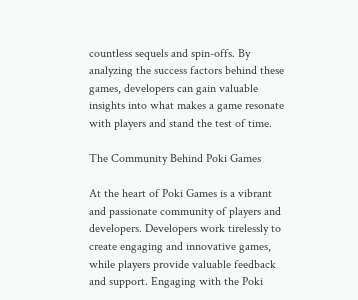countless sequels and spin-offs. By analyzing the success factors behind these games, developers can gain valuable insights into what makes a game resonate with players and stand the test of time.

The Community Behind Poki Games

At the heart of Poki Games is a vibrant and passionate community of players and developers. Developers work tirelessly to create engaging and innovative games, while players provide valuable feedback and support. Engaging with the Poki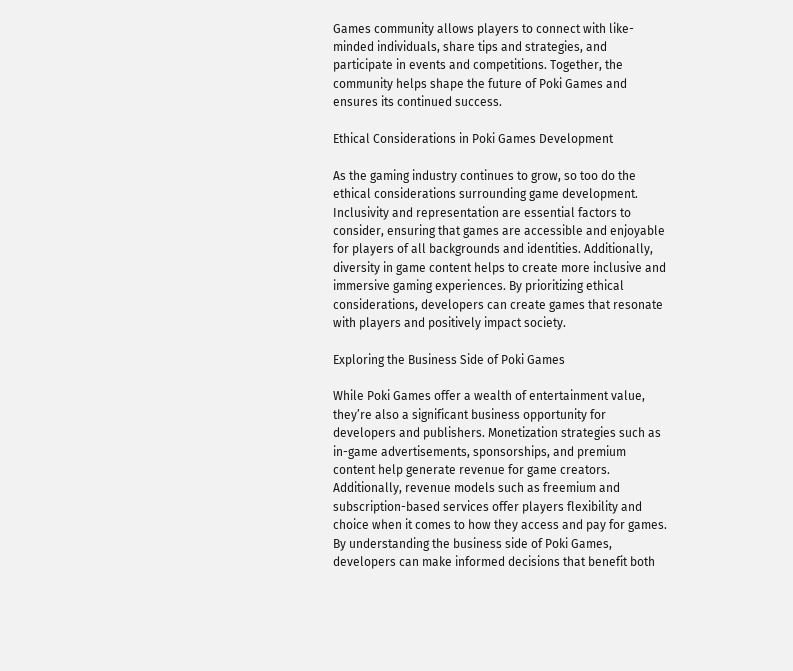Games community allows players to connect with like-minded individuals, share tips and strategies, and participate in events and competitions. Together, the community helps shape the future of Poki Games and ensures its continued success.

Ethical Considerations in Poki Games Development

As the gaming industry continues to grow, so too do the ethical considerations surrounding game development. Inclusivity and representation are essential factors to consider, ensuring that games are accessible and enjoyable for players of all backgrounds and identities. Additionally, diversity in game content helps to create more inclusive and immersive gaming experiences. By prioritizing ethical considerations, developers can create games that resonate with players and positively impact society.

Exploring the Business Side of Poki Games

While Poki Games offer a wealth of entertainment value, they’re also a significant business opportunity for developers and publishers. Monetization strategies such as in-game advertisements, sponsorships, and premium content help generate revenue for game creators. Additionally, revenue models such as freemium and subscription-based services offer players flexibility and choice when it comes to how they access and pay for games. By understanding the business side of Poki Games, developers can make informed decisions that benefit both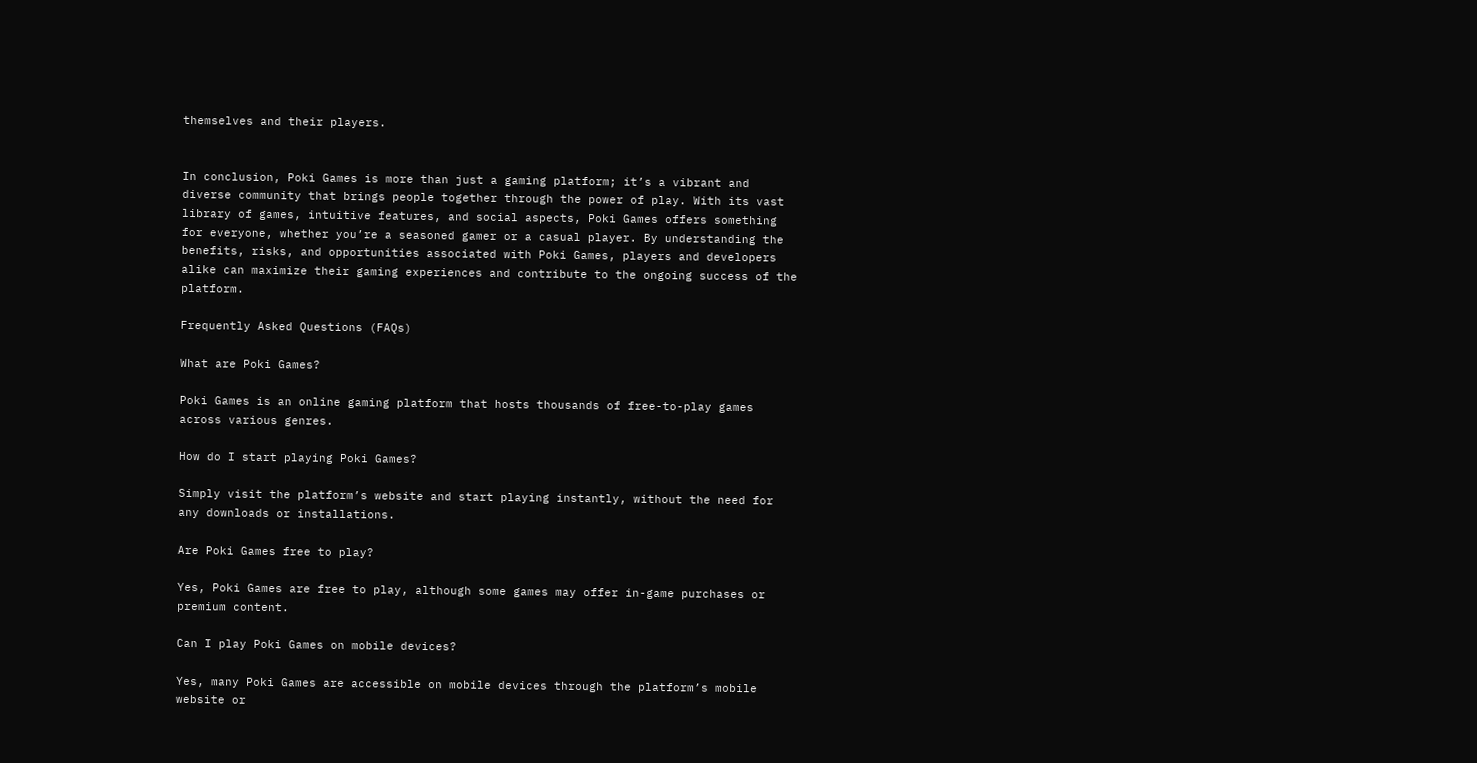themselves and their players.


In conclusion, Poki Games is more than just a gaming platform; it’s a vibrant and diverse community that brings people together through the power of play. With its vast library of games, intuitive features, and social aspects, Poki Games offers something for everyone, whether you’re a seasoned gamer or a casual player. By understanding the benefits, risks, and opportunities associated with Poki Games, players and developers alike can maximize their gaming experiences and contribute to the ongoing success of the platform.

Frequently Asked Questions (FAQs)

What are Poki Games?

Poki Games is an online gaming platform that hosts thousands of free-to-play games across various genres.

How do I start playing Poki Games?

Simply visit the platform’s website and start playing instantly, without the need for any downloads or installations.

Are Poki Games free to play?

Yes, Poki Games are free to play, although some games may offer in-game purchases or premium content.

Can I play Poki Games on mobile devices?

Yes, many Poki Games are accessible on mobile devices through the platform’s mobile website or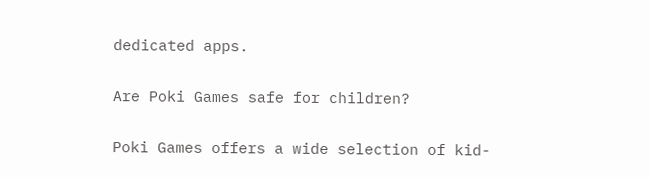dedicated apps.

Are Poki Games safe for children?

Poki Games offers a wide selection of kid-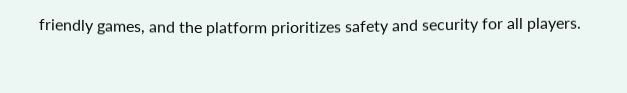friendly games, and the platform prioritizes safety and security for all players.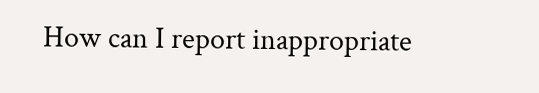How can I report inappropriate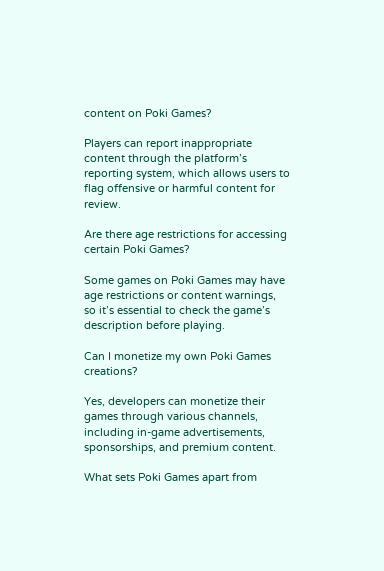content on Poki Games?

Players can report inappropriate content through the platform’s reporting system, which allows users to flag offensive or harmful content for review.

Are there age restrictions for accessing certain Poki Games?

Some games on Poki Games may have age restrictions or content warnings, so it’s essential to check the game’s description before playing.

Can I monetize my own Poki Games creations?

Yes, developers can monetize their games through various channels, including in-game advertisements, sponsorships, and premium content.

What sets Poki Games apart from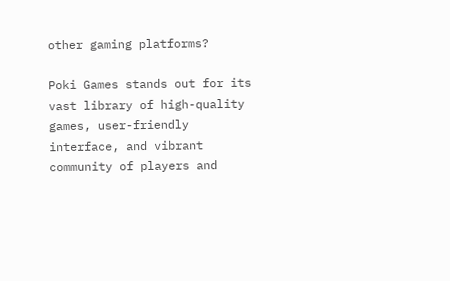other gaming platforms?

Poki Games stands out for its vast library of high-quality games, user-friendly interface, and vibrant community of players and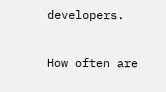developers.

How often are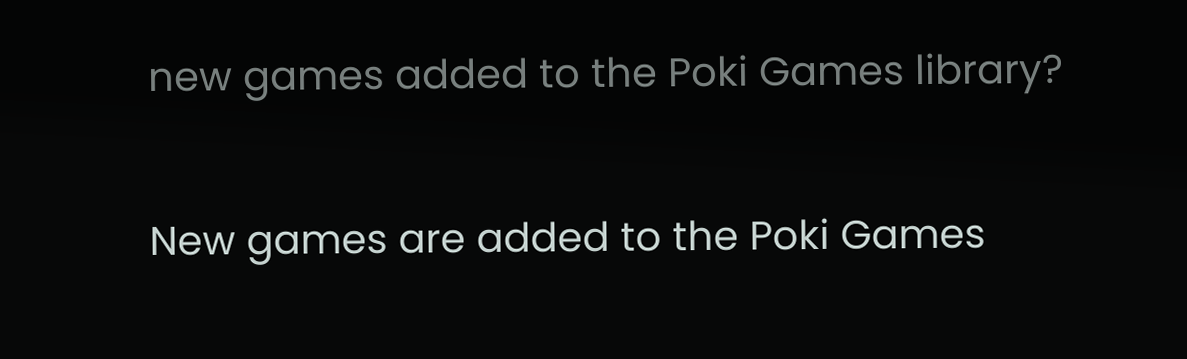new games added to the Poki Games library?

New games are added to the Poki Games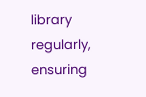library regularly, ensuring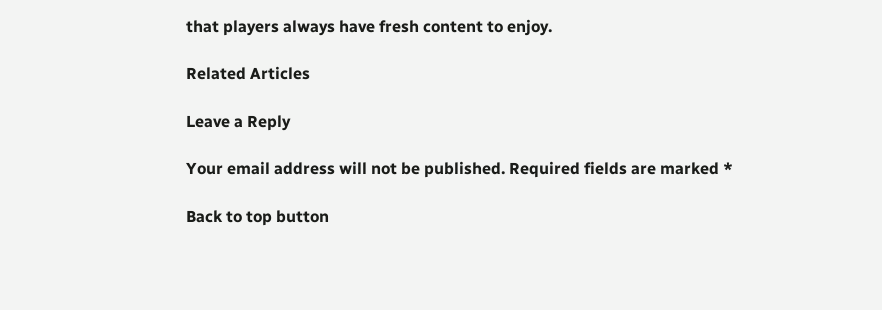that players always have fresh content to enjoy.

Related Articles

Leave a Reply

Your email address will not be published. Required fields are marked *

Back to top button